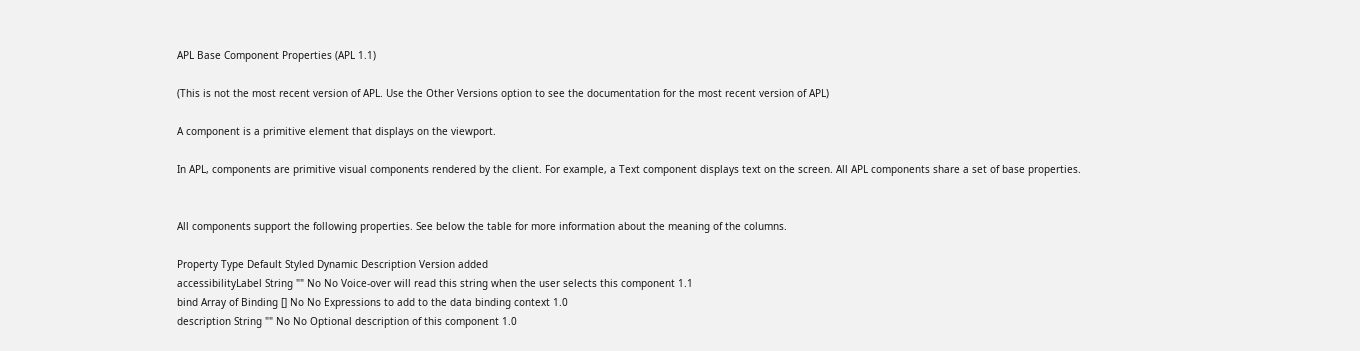APL Base Component Properties (APL 1.1)

(This is not the most recent version of APL. Use the Other Versions option to see the documentation for the most recent version of APL)

A component is a primitive element that displays on the viewport.

In APL, components are primitive visual components rendered by the client. For example, a Text component displays text on the screen. All APL components share a set of base properties.


All components support the following properties. See below the table for more information about the meaning of the columns.

Property Type Default Styled Dynamic Description Version added
accessibilityLabel String "" No No Voice-over will read this string when the user selects this component 1.1
bind Array of Binding [] No No Expressions to add to the data binding context 1.0
description String "" No No Optional description of this component 1.0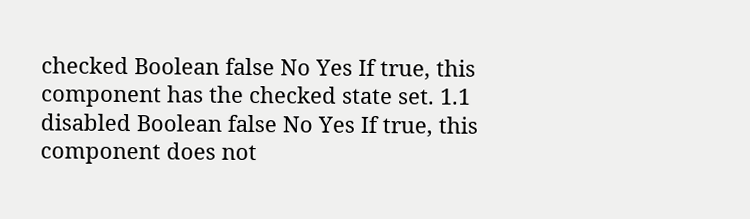checked Boolean false No Yes If true, this component has the checked state set. 1.1
disabled Boolean false No Yes If true, this component does not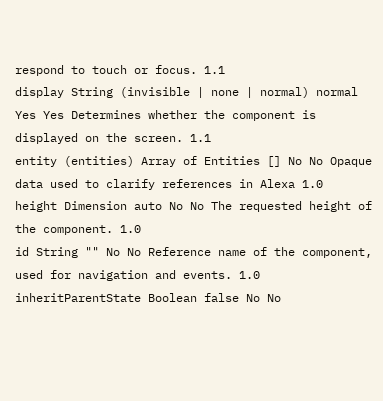respond to touch or focus. 1.1
display String (invisible | none | normal) normal Yes Yes Determines whether the component is displayed on the screen. 1.1
entity (entities) Array of Entities [] No No Opaque data used to clarify references in Alexa 1.0
height Dimension auto No No The requested height of the component. 1.0
id String "" No No Reference name of the component, used for navigation and events. 1.0
inheritParentState Boolean false No No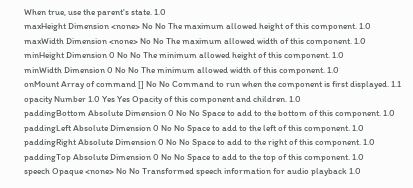When true, use the parent's state. 1.0
maxHeight Dimension <none> No No The maximum allowed height of this component. 1.0
maxWidth Dimension <none> No No The maximum allowed width of this component. 1.0
minHeight Dimension 0 No No The minimum allowed height of this component. 1.0
minWidth Dimension 0 No No The minimum allowed width of this component. 1.0
onMount Array of command [] No No Command to run when the component is first displayed. 1.1
opacity Number 1.0 Yes Yes Opacity of this component and children. 1.0
paddingBottom Absolute Dimension 0 No No Space to add to the bottom of this component. 1.0
paddingLeft Absolute Dimension 0 No No Space to add to the left of this component. 1.0
paddingRight Absolute Dimension 0 No No Space to add to the right of this component. 1.0
paddingTop Absolute Dimension 0 No No Space to add to the top of this component. 1.0
speech Opaque <none> No No Transformed speech information for audio playback 1.0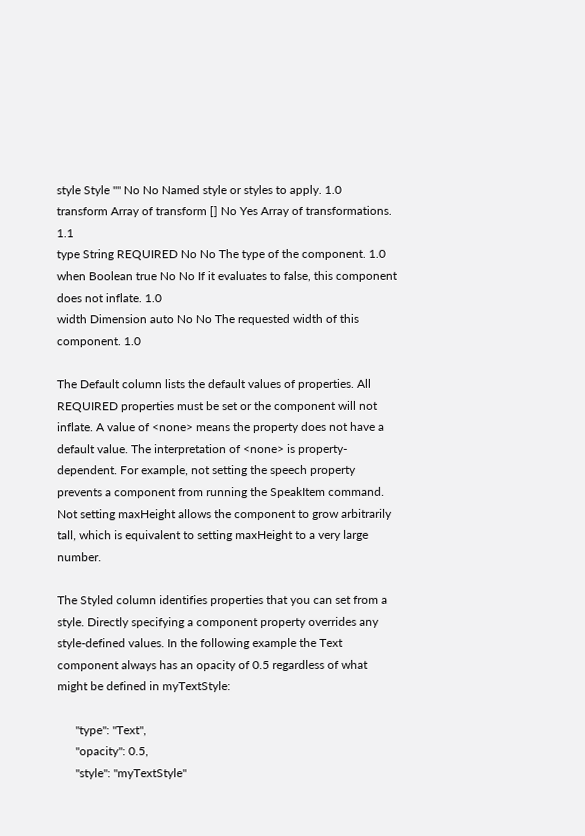style Style "" No No Named style or styles to apply. 1.0
transform Array of transform [] No Yes Array of transformations. 1.1
type String REQUIRED No No The type of the component. 1.0
when Boolean true No No If it evaluates to false, this component does not inflate. 1.0
width Dimension auto No No The requested width of this component. 1.0

The Default column lists the default values of properties. All REQUIRED properties must be set or the component will not inflate. A value of <none> means the property does not have a default value. The interpretation of <none> is property-dependent. For example, not setting the speech property prevents a component from running the SpeakItem command. Not setting maxHeight allows the component to grow arbitrarily tall, which is equivalent to setting maxHeight to a very large number.

The Styled column identifies properties that you can set from a style. Directly specifying a component property overrides any style-defined values. In the following example the Text component always has an opacity of 0.5 regardless of what might be defined in myTextStyle:

      "type": "Text",
      "opacity": 0.5,
      "style": "myTextStyle"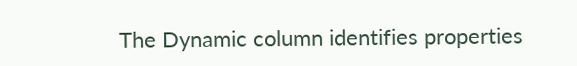The Dynamic column identifies properties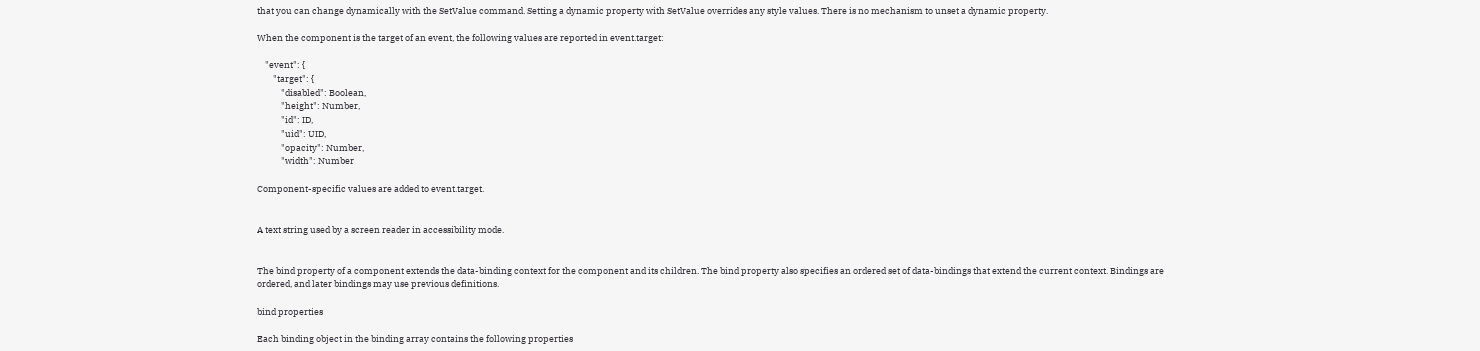that you can change dynamically with the SetValue command. Setting a dynamic property with SetValue overrides any style values. There is no mechanism to unset a dynamic property.

When the component is the target of an event, the following values are reported in event.target:

    "event": {
        "target": {
            "disabled": Boolean,
            "height": Number,
            "id": ID,
            "uid": UID,
            "opacity": Number,
            "width": Number

Component-specific values are added to event.target.


A text string used by a screen reader in accessibility mode.


The bind property of a component extends the data-binding context for the component and its children. The bind property also specifies an ordered set of data-bindings that extend the current context. Bindings are ordered, and later bindings may use previous definitions.

bind properties

Each binding object in the binding array contains the following properties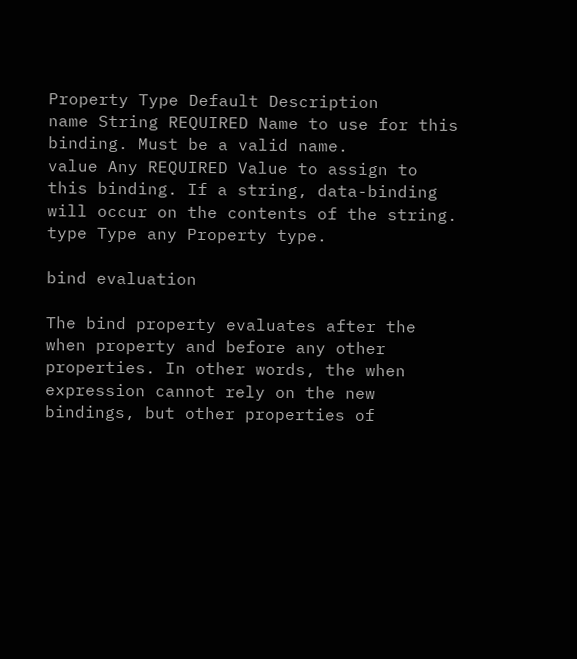Property Type Default Description
name String REQUIRED Name to use for this binding. Must be a valid name.
value Any REQUIRED Value to assign to this binding. If a string, data-binding will occur on the contents of the string.
type Type any Property type.

bind evaluation

The bind property evaluates after the when property and before any other properties. In other words, the when expression cannot rely on the new bindings, but other properties of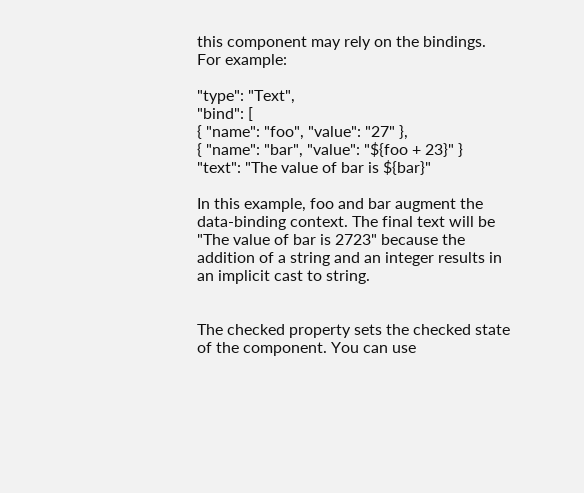this component may rely on the bindings. For example:

"type": "Text",
"bind": [
{ "name": "foo", "value": "27" },
{ "name": "bar", "value": "${foo + 23}" }
"text": "The value of bar is ${bar}"

In this example, foo and bar augment the data-binding context. The final text will be "The value of bar is 2723" because the addition of a string and an integer results in an implicit cast to string.


The checked property sets the checked state of the component. You can use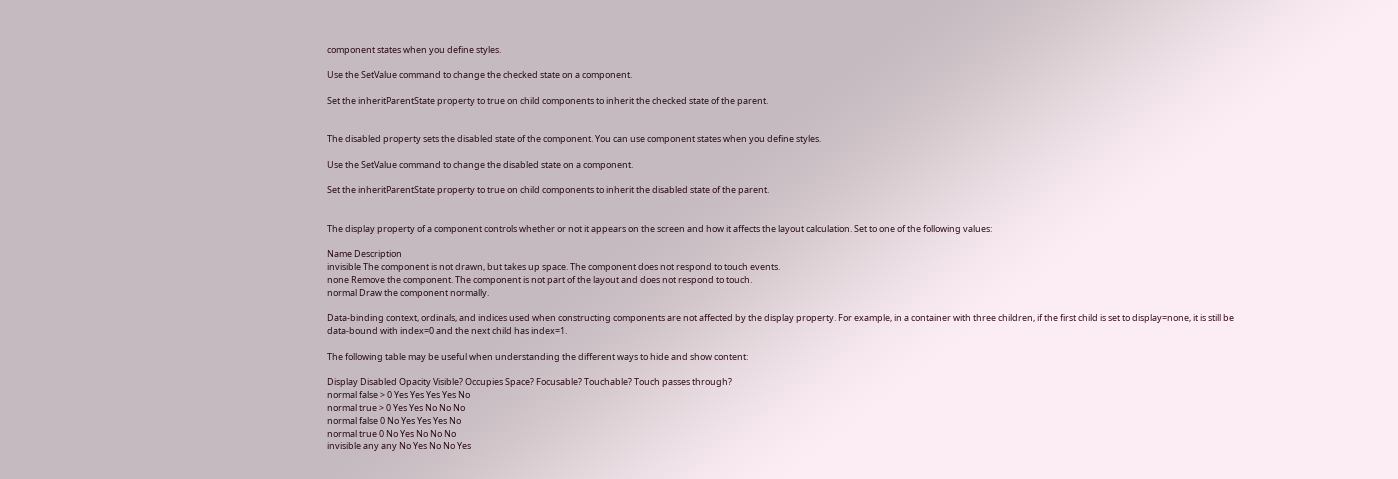component states when you define styles.

Use the SetValue command to change the checked state on a component.

Set the inheritParentState property to true on child components to inherit the checked state of the parent.


The disabled property sets the disabled state of the component. You can use component states when you define styles.

Use the SetValue command to change the disabled state on a component.

Set the inheritParentState property to true on child components to inherit the disabled state of the parent.


The display property of a component controls whether or not it appears on the screen and how it affects the layout calculation. Set to one of the following values:

Name Description
invisible The component is not drawn, but takes up space. The component does not respond to touch events.
none Remove the component. The component is not part of the layout and does not respond to touch.
normal Draw the component normally.

Data-binding context, ordinals, and indices used when constructing components are not affected by the display property. For example, in a container with three children, if the first child is set to display=none, it is still be data-bound with index=0 and the next child has index=1.

The following table may be useful when understanding the different ways to hide and show content:

Display Disabled Opacity Visible? Occupies Space? Focusable? Touchable? Touch passes through?
normal false > 0 Yes Yes Yes Yes No
normal true > 0 Yes Yes No No No
normal false 0 No Yes Yes Yes No
normal true 0 No Yes No No No
invisible any any No Yes No No Yes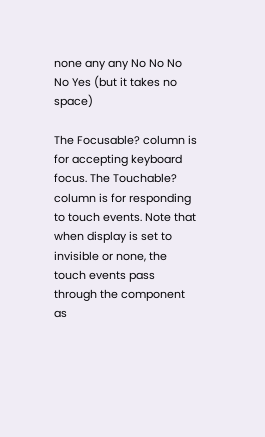none any any No No No No Yes (but it takes no space)

The Focusable? column is for accepting keyboard focus. The Touchable? column is for responding to touch events. Note that when display is set to invisible or none, the touch events pass through the component as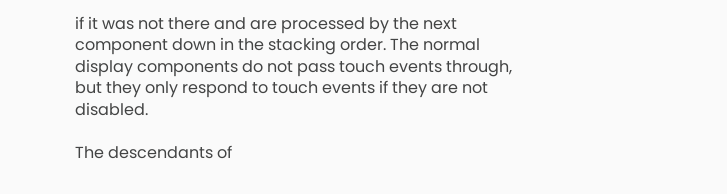if it was not there and are processed by the next component down in the stacking order. The normal display components do not pass touch events through, but they only respond to touch events if they are not disabled.

The descendants of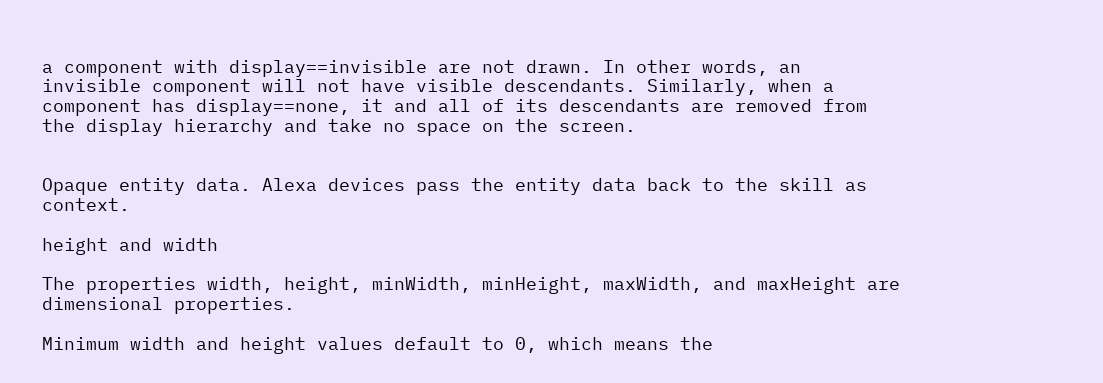a component with display==invisible are not drawn. In other words, an invisible component will not have visible descendants. Similarly, when a component has display==none, it and all of its descendants are removed from the display hierarchy and take no space on the screen.


Opaque entity data. Alexa devices pass the entity data back to the skill as context.

height and width

The properties width, height, minWidth, minHeight, maxWidth, and maxHeight are dimensional properties.

Minimum width and height values default to 0, which means the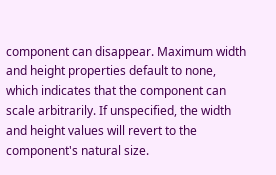component can disappear. Maximum width and height properties default to none, which indicates that the component can scale arbitrarily. If unspecified, the width and height values will revert to the component's natural size.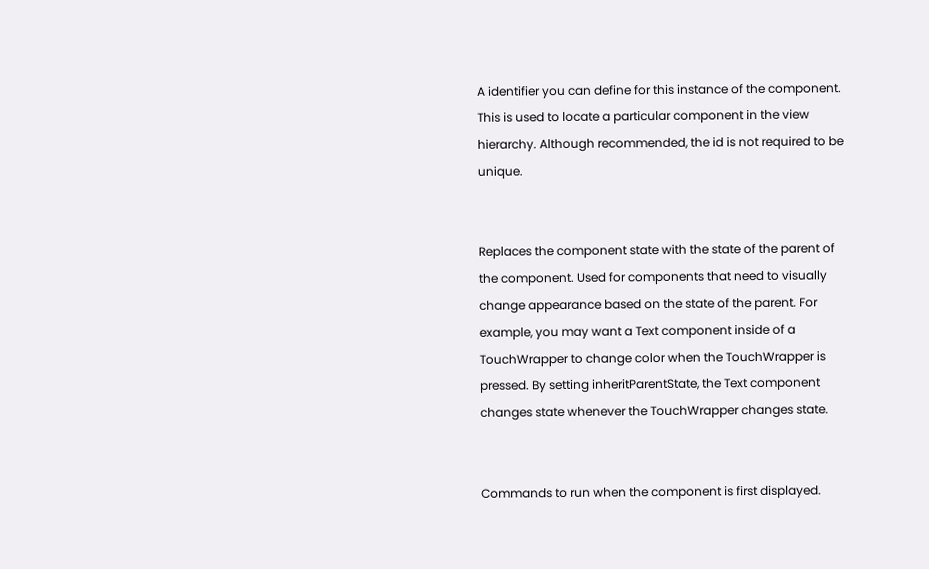A identifier you can define for this instance of the component. This is used to locate a particular component in the view hierarchy. Although recommended, the id is not required to be unique.


Replaces the component state with the state of the parent of the component. Used for components that need to visually change appearance based on the state of the parent. For example, you may want a Text component inside of a TouchWrapper to change color when the TouchWrapper is pressed. By setting inheritParentState, the Text component changes state whenever the TouchWrapper changes state.


Commands to run when the component is first displayed.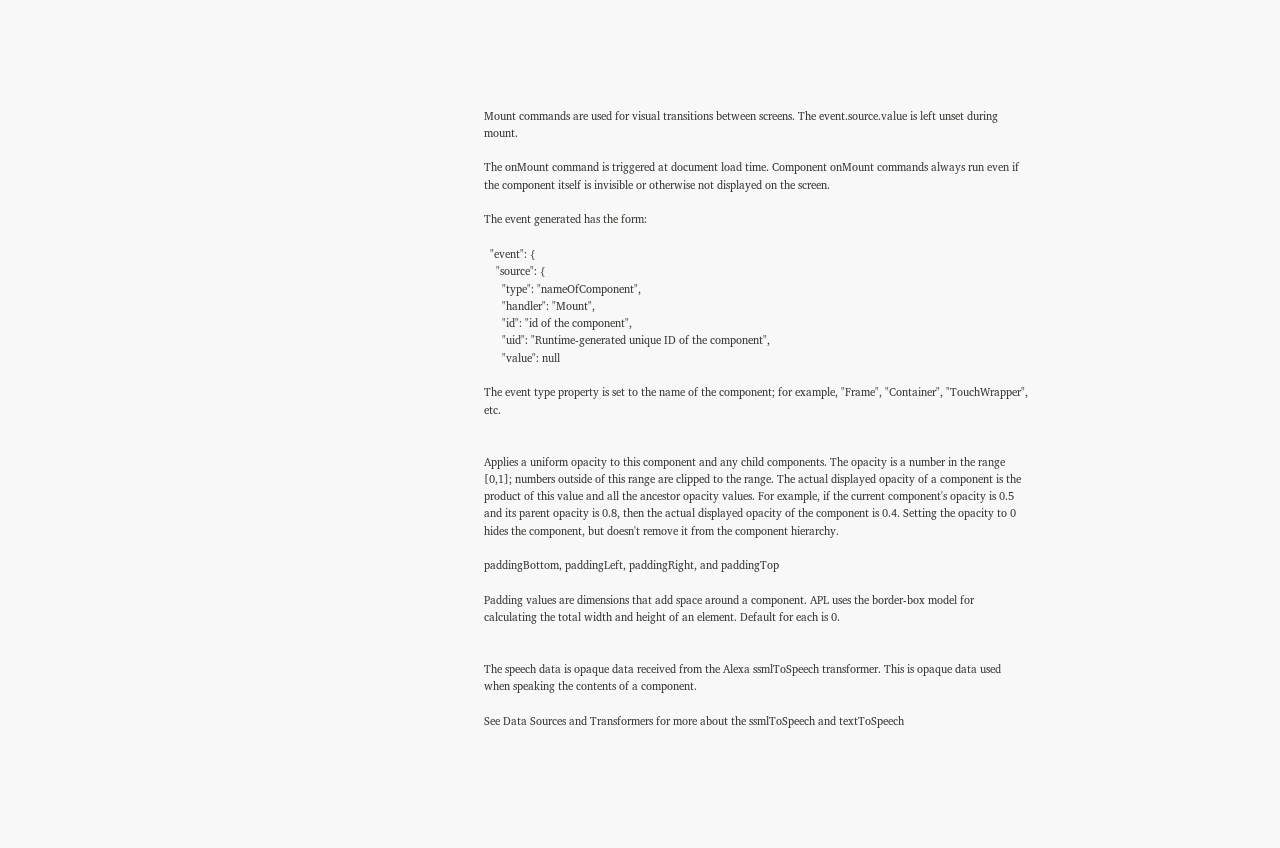Mount commands are used for visual transitions between screens. The event.source.value is left unset during mount.

The onMount command is triggered at document load time. Component onMount commands always run even if the component itself is invisible or otherwise not displayed on the screen.

The event generated has the form:

  "event": {
    "source": {
      "type": "nameOfComponent",
      "handler": "Mount",
      "id": "id of the component",
      "uid": "Runtime-generated unique ID of the component",
      "value": null

The event type property is set to the name of the component; for example, "Frame", "Container", "TouchWrapper", etc.


Applies a uniform opacity to this component and any child components. The opacity is a number in the range [0,1]; numbers outside of this range are clipped to the range. The actual displayed opacity of a component is the product of this value and all the ancestor opacity values. For example, if the current component's opacity is 0.5 and its parent opacity is 0.8, then the actual displayed opacity of the component is 0.4. Setting the opacity to 0 hides the component, but doesn't remove it from the component hierarchy.

paddingBottom, paddingLeft, paddingRight, and paddingTop

Padding values are dimensions that add space around a component. APL uses the border-box model for calculating the total width and height of an element. Default for each is 0.


The speech data is opaque data received from the Alexa ssmlToSpeech transformer. This is opaque data used when speaking the contents of a component.

See Data Sources and Transformers for more about the ssmlToSpeech and textToSpeech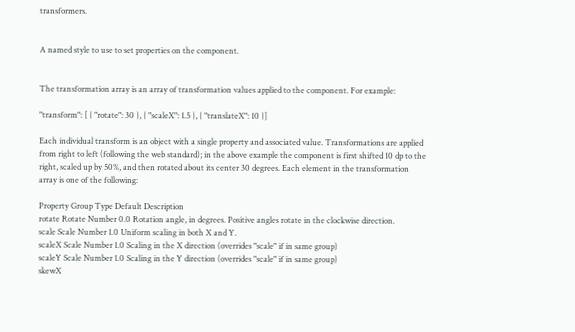transformers.


A named style to use to set properties on the component.


The transformation array is an array of transformation values applied to the component. For example:

"transform": [ { "rotate": 30 }, { "scaleX": 1.5 }, { "translateX": 10 }]

Each individual transform is an object with a single property and associated value. Transformations are applied from right to left (following the web standard); in the above example the component is first shifted 10 dp to the right, scaled up by 50%, and then rotated about its center 30 degrees. Each element in the transformation array is one of the following:

Property Group Type Default Description
rotate Rotate Number 0.0 Rotation angle, in degrees. Positive angles rotate in the clockwise direction.
scale Scale Number 1.0 Uniform scaling in both X and Y.
scaleX Scale Number 1.0 Scaling in the X direction (overrides "scale" if in same group)
scaleY Scale Number 1.0 Scaling in the Y direction (overrides "scale" if in same group)
skewX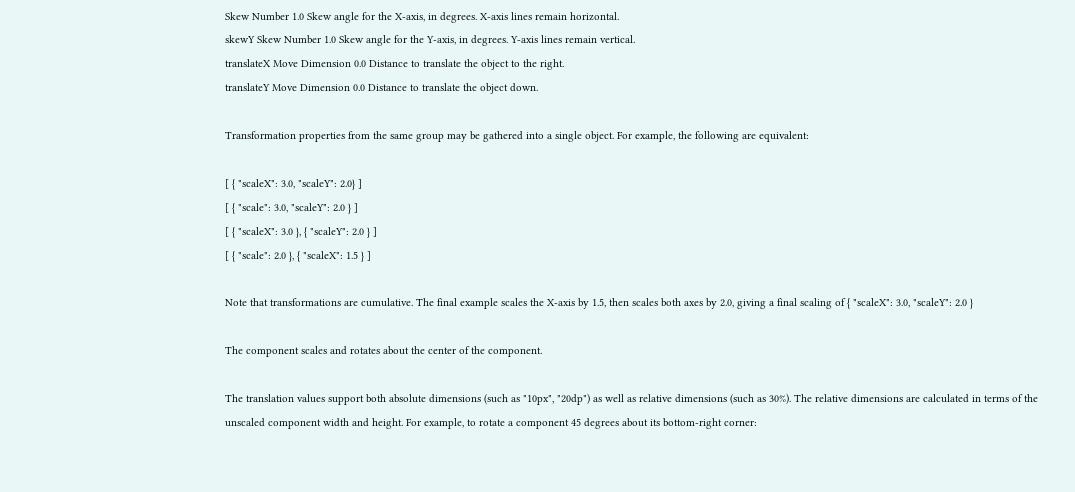Skew Number 1.0 Skew angle for the X-axis, in degrees. X-axis lines remain horizontal.
skewY Skew Number 1.0 Skew angle for the Y-axis, in degrees. Y-axis lines remain vertical.
translateX Move Dimension 0.0 Distance to translate the object to the right.
translateY Move Dimension 0.0 Distance to translate the object down.

Transformation properties from the same group may be gathered into a single object. For example, the following are equivalent:

[ { "scaleX": 3.0, "scaleY": 2.0} ]
[ { "scale": 3.0, "scaleY": 2.0 } ]
[ { "scaleX": 3.0 }, { "scaleY": 2.0 } ]
[ { "scale": 2.0 }, { "scaleX": 1.5 } ]

Note that transformations are cumulative. The final example scales the X-axis by 1.5, then scales both axes by 2.0, giving a final scaling of { "scaleX": 3.0, "scaleY": 2.0 }

The component scales and rotates about the center of the component.

The translation values support both absolute dimensions (such as "10px", "20dp") as well as relative dimensions (such as 30%). The relative dimensions are calculated in terms of the unscaled component width and height. For example, to rotate a component 45 degrees about its bottom-right corner: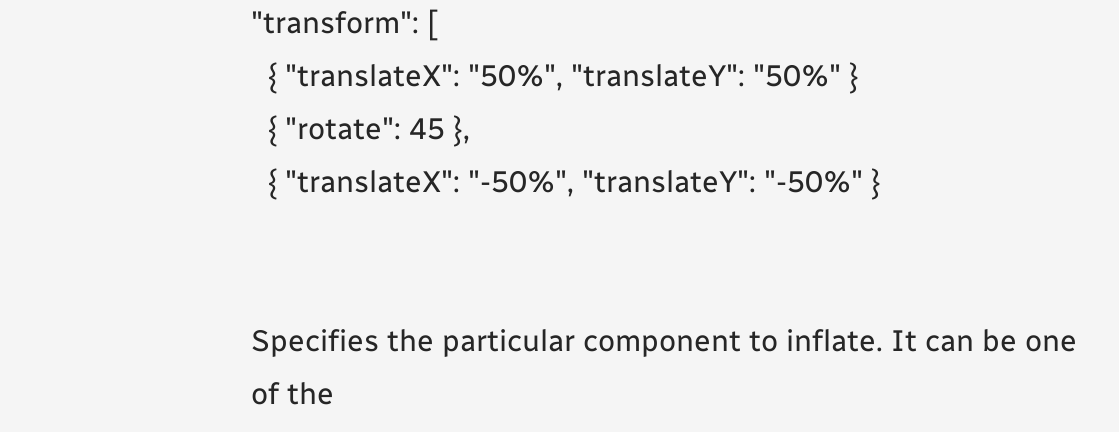"transform": [
  { "translateX": "50%", "translateY": "50%" }
  { "rotate": 45 },
  { "translateX": "-50%", "translateY": "-50%" }


Specifies the particular component to inflate. It can be one of the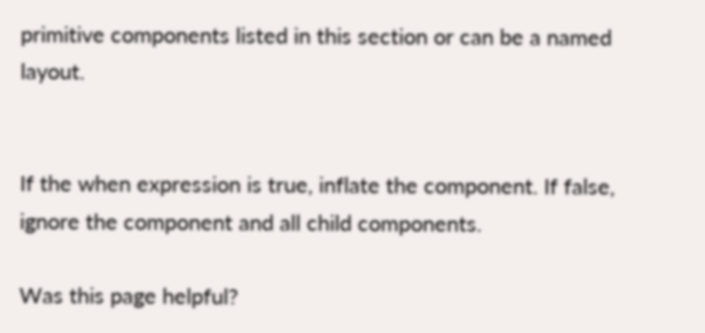primitive components listed in this section or can be a named layout.


If the when expression is true, inflate the component. If false, ignore the component and all child components.

Was this page helpful?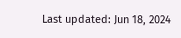Last updated: Jun 18, 2024